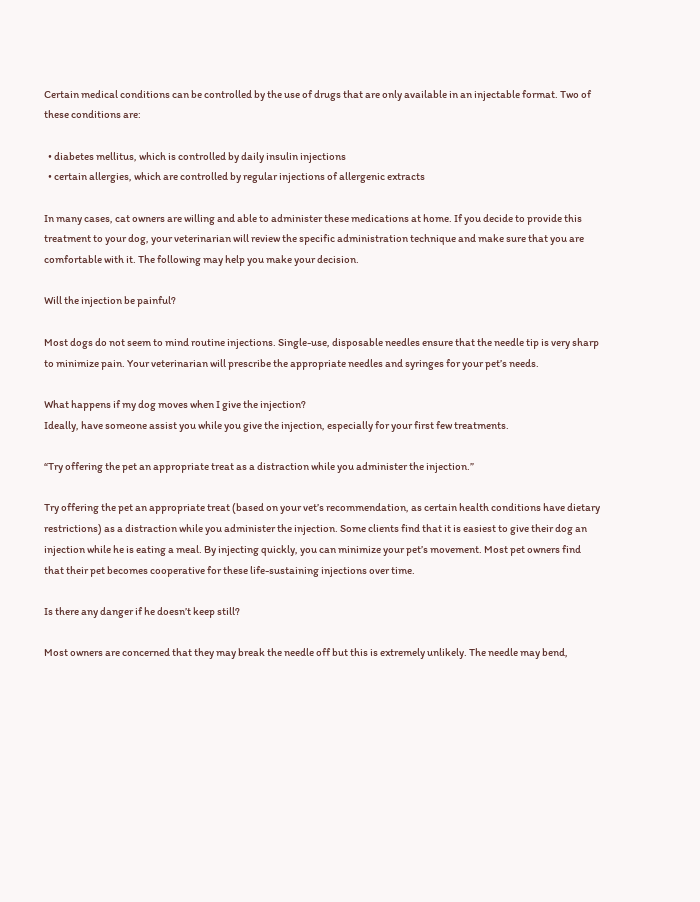Certain medical conditions can be controlled by the use of drugs that are only available in an injectable format. Two of these conditions are:

  • diabetes mellitus, which is controlled by daily insulin injections
  • certain allergies, which are controlled by regular injections of allergenic extracts

In many cases, cat owners are willing and able to administer these medications at home. If you decide to provide this treatment to your dog, your veterinarian will review the specific administration technique and make sure that you are comfortable with it. The following may help you make your decision.

Will the injection be painful?

Most dogs do not seem to mind routine injections. Single-use, disposable needles ensure that the needle tip is very sharp to minimize pain. Your veterinarian will prescribe the appropriate needles and syringes for your pet’s needs.

What happens if my dog moves when I give the injection?
Ideally, have someone assist you while you give the injection, especially for your first few treatments.

“Try offering the pet an appropriate treat as a distraction while you administer the injection.”

Try offering the pet an appropriate treat (based on your vet’s recommendation, as certain health conditions have dietary restrictions) as a distraction while you administer the injection. Some clients find that it is easiest to give their dog an injection while he is eating a meal. By injecting quickly, you can minimize your pet’s movement. Most pet owners find that their pet becomes cooperative for these life-sustaining injections over time.

Is there any danger if he doesn’t keep still?

Most owners are concerned that they may break the needle off but this is extremely unlikely. The needle may bend,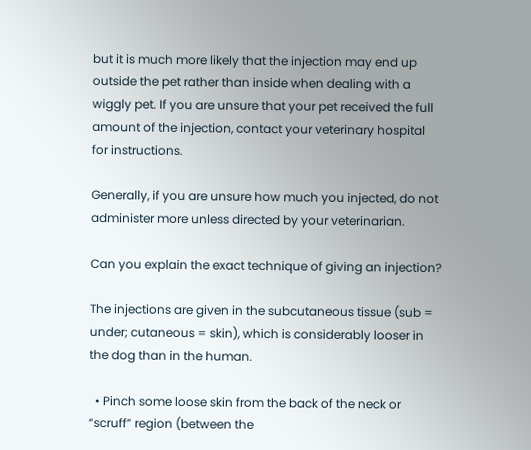but it is much more likely that the injection may end up outside the pet rather than inside when dealing with a wiggly pet. If you are unsure that your pet received the full amount of the injection, contact your veterinary hospital for instructions.

Generally, if you are unsure how much you injected, do not administer more unless directed by your veterinarian.

Can you explain the exact technique of giving an injection?

The injections are given in the subcutaneous tissue (sub = under; cutaneous = skin), which is considerably looser in the dog than in the human.

  • Pinch some loose skin from the back of the neck or “scruff” region (between the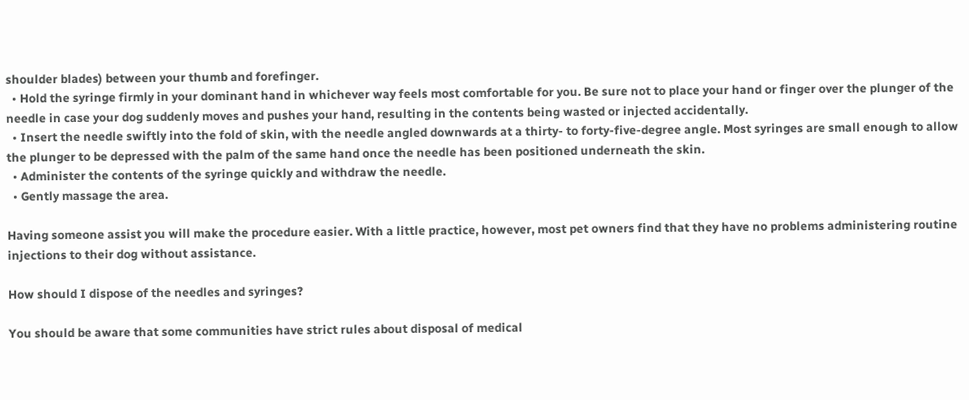shoulder blades) between your thumb and forefinger.
  • Hold the syringe firmly in your dominant hand in whichever way feels most comfortable for you. Be sure not to place your hand or finger over the plunger of the needle in case your dog suddenly moves and pushes your hand, resulting in the contents being wasted or injected accidentally.
  • Insert the needle swiftly into the fold of skin, with the needle angled downwards at a thirty- to forty-five-degree angle. Most syringes are small enough to allow the plunger to be depressed with the palm of the same hand once the needle has been positioned underneath the skin.
  • Administer the contents of the syringe quickly and withdraw the needle.
  • Gently massage the area.

Having someone assist you will make the procedure easier. With a little practice, however, most pet owners find that they have no problems administering routine injections to their dog without assistance.

How should I dispose of the needles and syringes?

You should be aware that some communities have strict rules about disposal of medical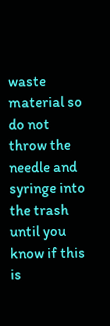waste material so do not throw the needle and syringe into the trash until you know if this is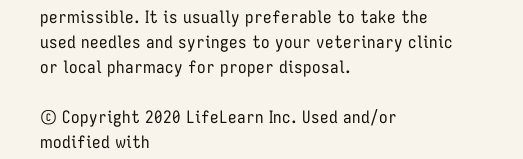permissible. It is usually preferable to take the used needles and syringes to your veterinary clinic or local pharmacy for proper disposal.

© Copyright 2020 LifeLearn Inc. Used and/or modified with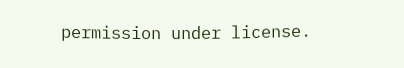permission under license.